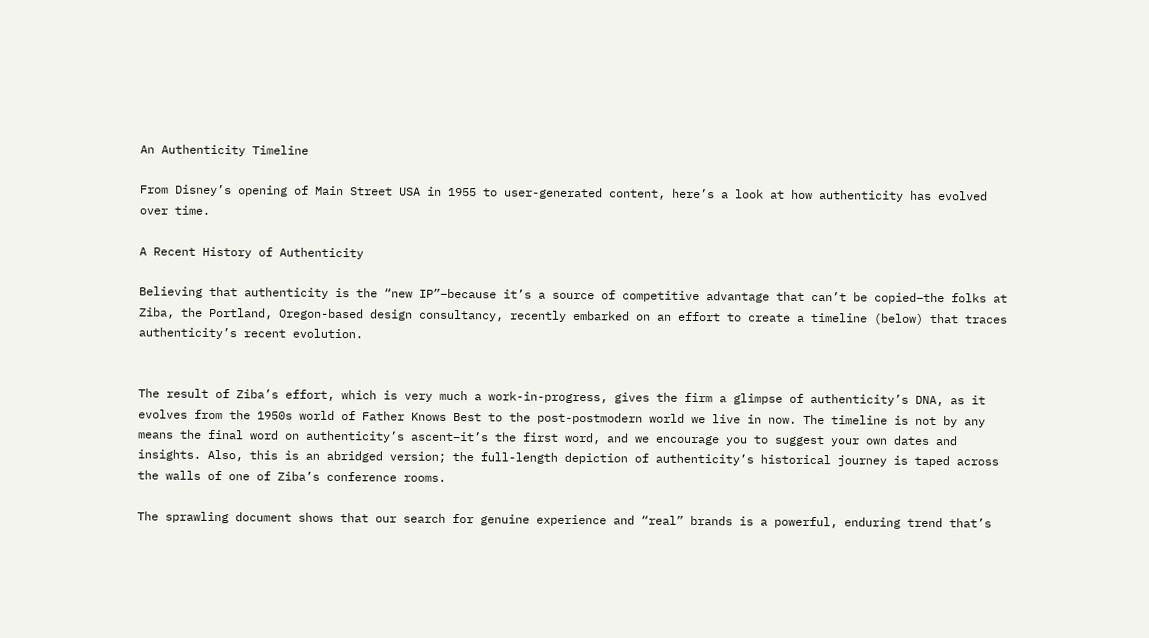An Authenticity Timeline

From Disney’s opening of Main Street USA in 1955 to user-generated content, here’s a look at how authenticity has evolved over time.

A Recent History of Authenticity

Believing that authenticity is the “new IP”–because it’s a source of competitive advantage that can’t be copied–the folks at Ziba, the Portland, Oregon-based design consultancy, recently embarked on an effort to create a timeline (below) that traces authenticity’s recent evolution.


The result of Ziba’s effort, which is very much a work-in-progress, gives the firm a glimpse of authenticity’s DNA, as it evolves from the 1950s world of Father Knows Best to the post-postmodern world we live in now. The timeline is not by any means the final word on authenticity’s ascent–it’s the first word, and we encourage you to suggest your own dates and insights. Also, this is an abridged version; the full-length depiction of authenticity’s historical journey is taped across the walls of one of Ziba’s conference rooms.

The sprawling document shows that our search for genuine experience and “real” brands is a powerful, enduring trend that’s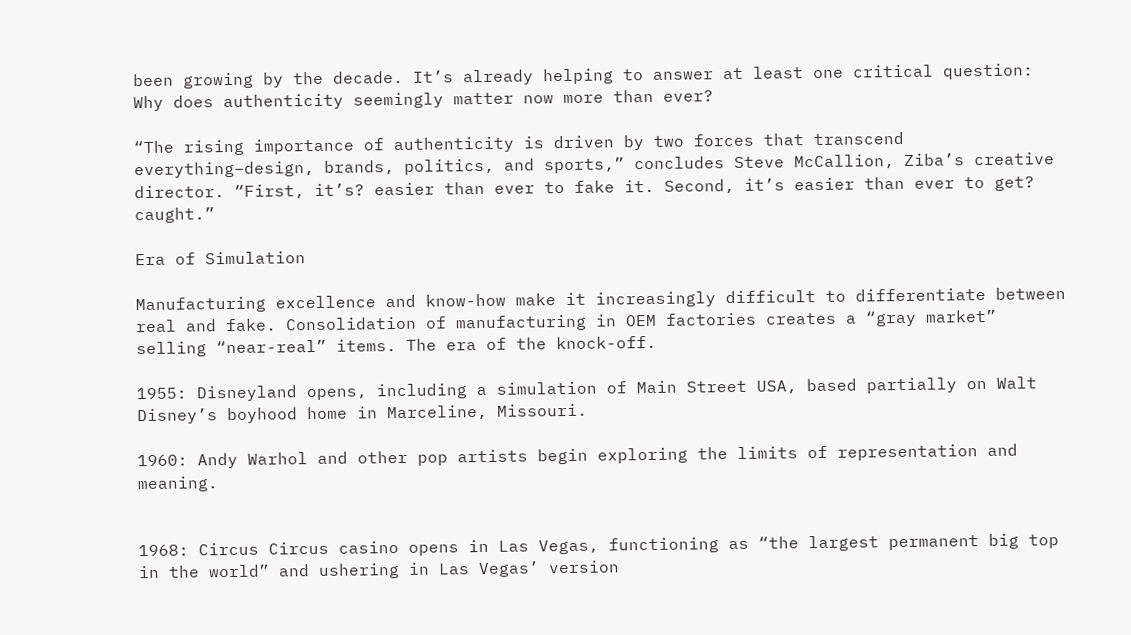been growing by the decade. It’s already helping to answer at least one critical question: Why does authenticity seemingly matter now more than ever?

“The rising importance of authenticity is driven by two forces that transcend everything–design, brands, politics, and sports,” concludes Steve McCallion, Ziba’s creative director. “First, it’s? easier than ever to fake it. Second, it’s easier than ever to get? caught.”

Era of Simulation

Manufacturing excellence and know-how make it increasingly difficult to differentiate between real and fake. Consolidation of manufacturing in OEM factories creates a “gray market” selling “near-real” items. The era of the knock-off.

1955: Disneyland opens, including a simulation of Main Street USA, based partially on Walt Disney’s boyhood home in Marceline, Missouri.

1960: Andy Warhol and other pop artists begin exploring the limits of representation and meaning.


1968: Circus Circus casino opens in Las Vegas, functioning as “the largest permanent big top in the world” and ushering in Las Vegas’ version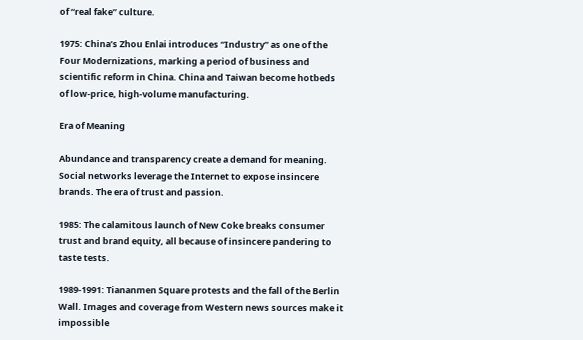of “real fake” culture.

1975: China’s Zhou Enlai introduces “Industry” as one of the Four Modernizations, marking a period of business and scientific reform in China. China and Taiwan become hotbeds of low-price, high-volume manufacturing.

Era of Meaning

Abundance and transparency create a demand for meaning. Social networks leverage the Internet to expose insincere brands. The era of trust and passion.

1985: The calamitous launch of New Coke breaks consumer trust and brand equity, all because of insincere pandering to taste tests.

1989-1991: Tiananmen Square protests and the fall of the Berlin Wall. Images and coverage from Western news sources make it impossible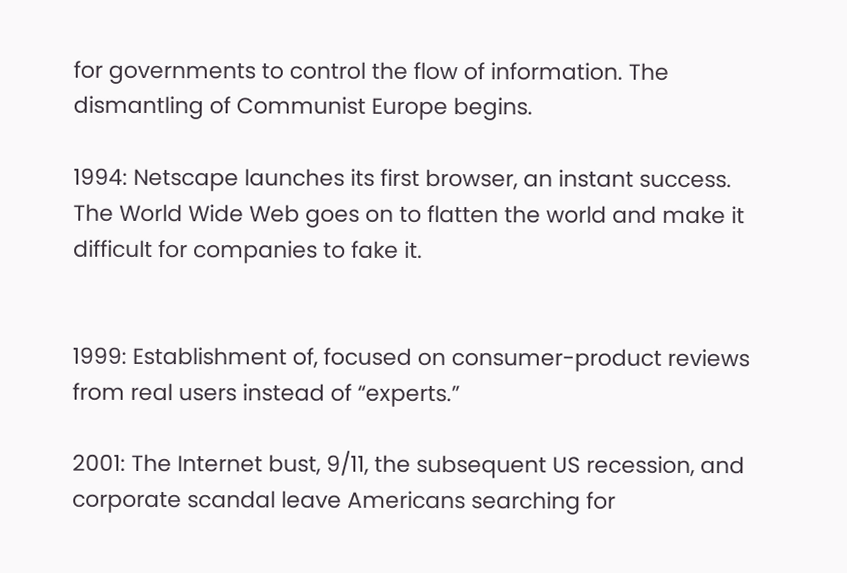for governments to control the flow of information. The dismantling of Communist Europe begins.

1994: Netscape launches its first browser, an instant success. The World Wide Web goes on to flatten the world and make it difficult for companies to fake it.


1999: Establishment of, focused on consumer-product reviews from real users instead of “experts.”

2001: The Internet bust, 9/11, the subsequent US recession, and corporate scandal leave Americans searching for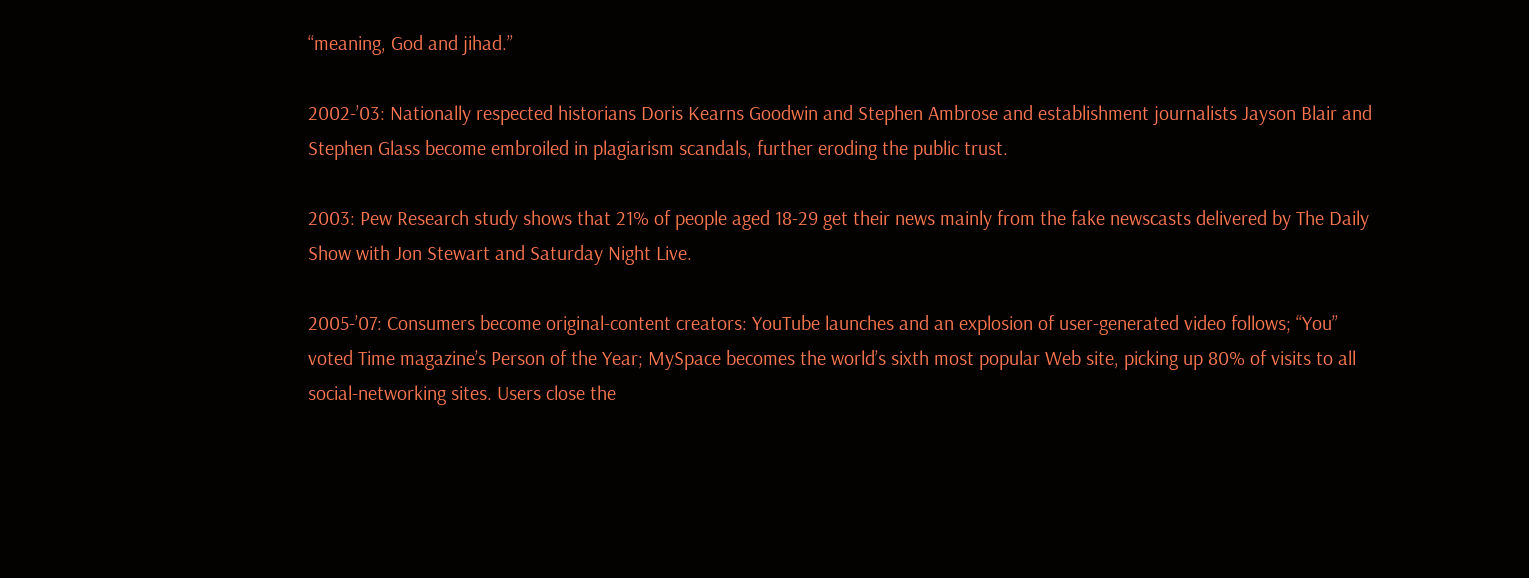“meaning, God and jihad.”

2002-’03: Nationally respected historians Doris Kearns Goodwin and Stephen Ambrose and establishment journalists Jayson Blair and Stephen Glass become embroiled in plagiarism scandals, further eroding the public trust.

2003: Pew Research study shows that 21% of people aged 18-29 get their news mainly from the fake newscasts delivered by The Daily Show with Jon Stewart and Saturday Night Live.

2005-’07: Consumers become original-content creators: YouTube launches and an explosion of user-generated video follows; “You” voted Time magazine’s Person of the Year; MySpace becomes the world’s sixth most popular Web site, picking up 80% of visits to all social-networking sites. Users close the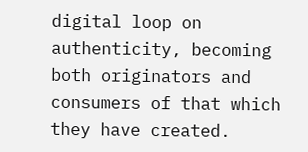digital loop on authenticity, becoming both originators and consumers of that which they have created.